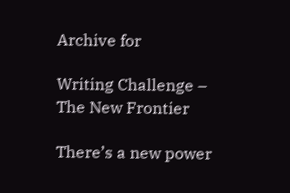Archive for

Writing Challenge – The New Frontier

There’s a new power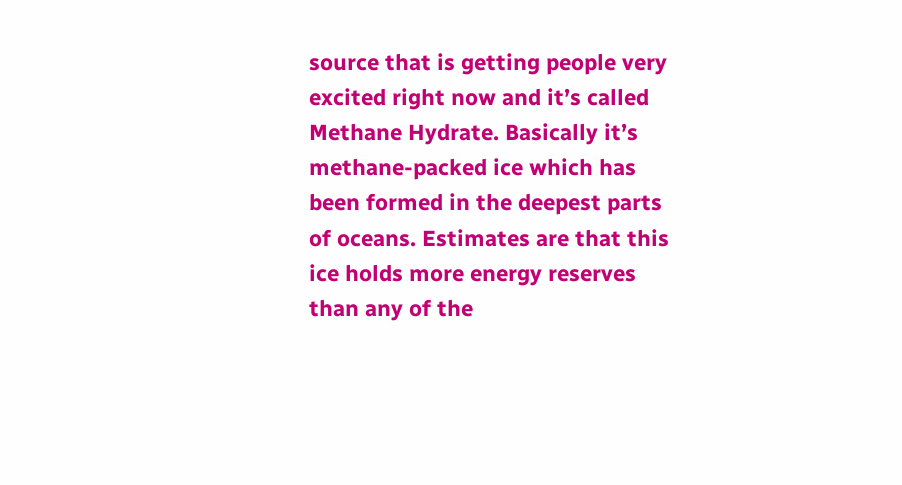source that is getting people very excited right now and it’s called Methane Hydrate. Basically it’s methane-packed ice which has been formed in the deepest parts of oceans. Estimates are that this ice holds more energy reserves than any of the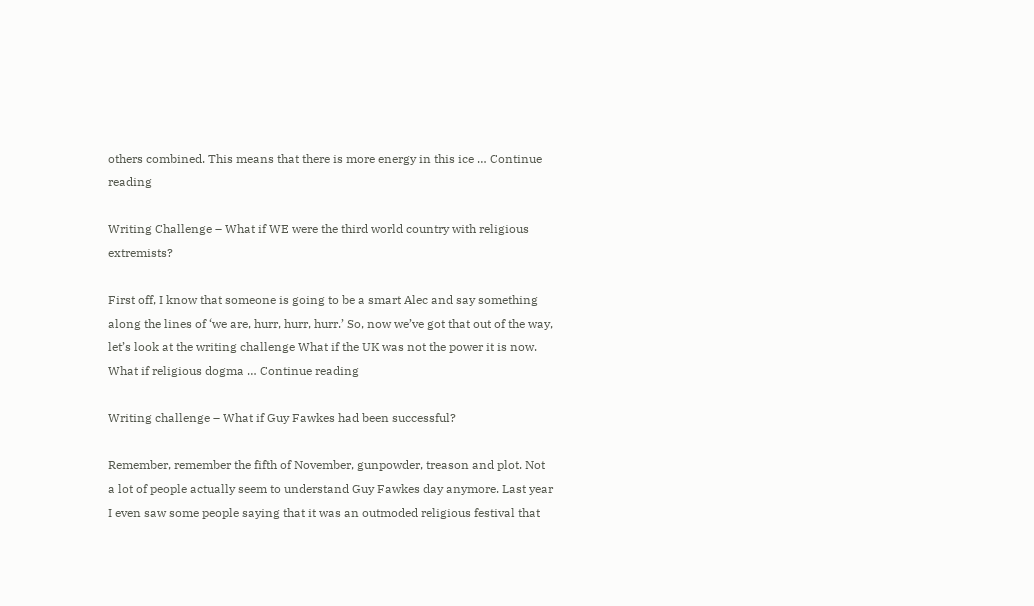others combined. This means that there is more energy in this ice … Continue reading

Writing Challenge – What if WE were the third world country with religious extremists?

First off, I know that someone is going to be a smart Alec and say something along the lines of ‘we are, hurr, hurr, hurr.’ So, now we’ve got that out of the way, let’s look at the writing challenge What if the UK was not the power it is now. What if religious dogma … Continue reading

Writing challenge – What if Guy Fawkes had been successful?

Remember, remember the fifth of November, gunpowder, treason and plot. Not a lot of people actually seem to understand Guy Fawkes day anymore. Last year I even saw some people saying that it was an outmoded religious festival that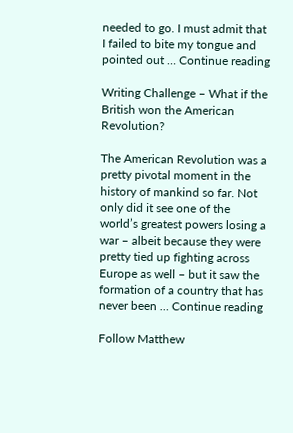needed to go. I must admit that I failed to bite my tongue and pointed out … Continue reading

Writing Challenge – What if the British won the American Revolution?

The American Revolution was a pretty pivotal moment in the history of mankind so far. Not only did it see one of the world’s greatest powers losing a war – albeit because they were pretty tied up fighting across Europe as well – but it saw the formation of a country that has never been … Continue reading

Follow Matthew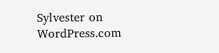Sylvester on WordPress.com